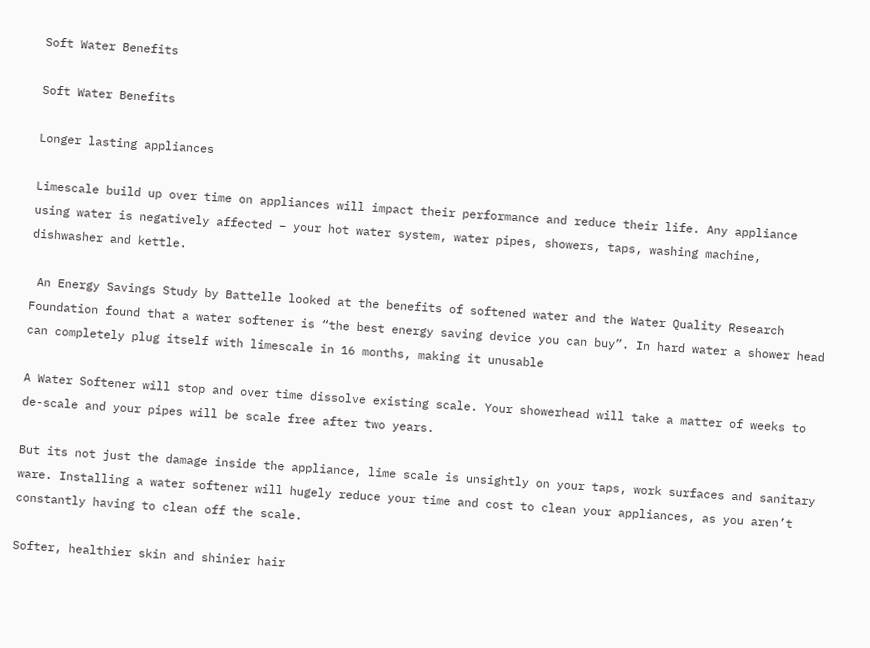Soft Water Benefits

Soft Water Benefits

Longer lasting appliances

Limescale build up over time on appliances will impact their performance and reduce their life. Any appliance using water is negatively affected – your hot water system, water pipes, showers, taps, washing machine, dishwasher and kettle.

 An Energy Savings Study by Battelle looked at the benefits of softened water and the Water Quality Research Foundation found that a water softener is “the best energy saving device you can buy”. In hard water a shower head can completely plug itself with limescale in 16 months, making it unusable

A Water Softener will stop and over time dissolve existing scale. Your showerhead will take a matter of weeks to de-scale and your pipes will be scale free after two years.

But its not just the damage inside the appliance, lime scale is unsightly on your taps, work surfaces and sanitary ware. Installing a water softener will hugely reduce your time and cost to clean your appliances, as you aren’t constantly having to clean off the scale.

Softer, healthier skin and shinier hair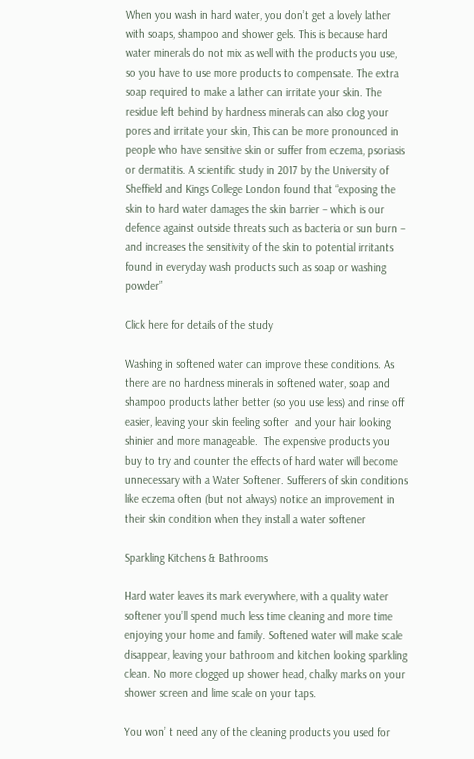When you wash in hard water, you don’t get a lovely lather with soaps, shampoo and shower gels. This is because hard water minerals do not mix as well with the products you use, so you have to use more products to compensate. The extra soap required to make a lather can irritate your skin. The residue left behind by hardness minerals can also clog your pores and irritate your skin, This can be more pronounced in people who have sensitive skin or suffer from eczema, psoriasis or dermatitis. A scientific study in 2017 by the University of Sheffield and Kings College London found that “exposing the skin to hard water damages the skin barrier – which is our defence against outside threats such as bacteria or sun burn – and increases the sensitivity of the skin to potential irritants found in everyday wash products such as soap or washing powder”

Click here for details of the study

Washing in softened water can improve these conditions. As there are no hardness minerals in softened water, soap and shampoo products lather better (so you use less) and rinse off easier, leaving your skin feeling softer  and your hair looking shinier and more manageable.  The expensive products you buy to try and counter the effects of hard water will become unnecessary with a Water Softener. Sufferers of skin conditions like eczema often (but not always) notice an improvement in their skin condition when they install a water softener

Sparkling Kitchens & Bathrooms

Hard water leaves its mark everywhere, with a quality water softener you’ll spend much less time cleaning and more time enjoying your home and family. Softened water will make scale disappear, leaving your bathroom and kitchen looking sparkling clean. No more clogged up shower head, chalky marks on your shower screen and lime scale on your taps.

You won’ t need any of the cleaning products you used for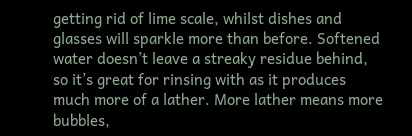getting rid of lime scale, whilst dishes and glasses will sparkle more than before. Softened water doesn’t leave a streaky residue behind, so it’s great for rinsing with as it produces much more of a lather. More lather means more bubbles,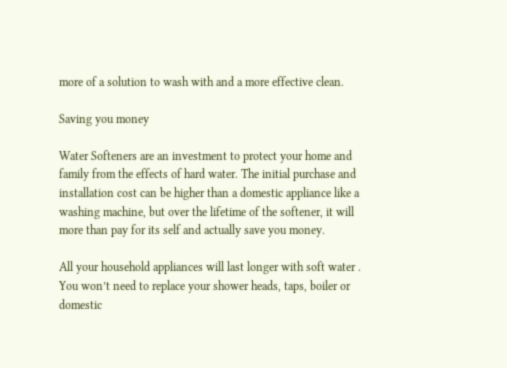more of a solution to wash with and a more effective clean.

Saving you money

Water Softeners are an investment to protect your home and family from the effects of hard water. The initial purchase and installation cost can be higher than a domestic appliance like a washing machine, but over the lifetime of the softener, it will more than pay for its self and actually save you money.

All your household appliances will last longer with soft water . You won’t need to replace your shower heads, taps, boiler or domestic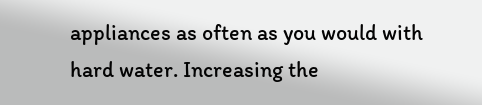appliances as often as you would with hard water. Increasing the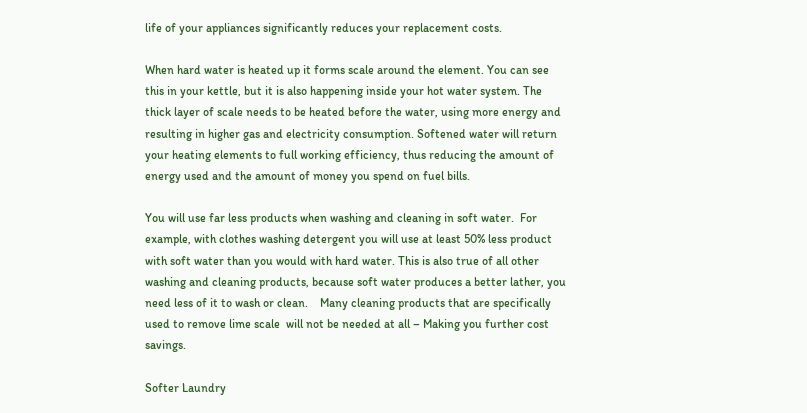life of your appliances significantly reduces your replacement costs.

When hard water is heated up it forms scale around the element. You can see this in your kettle, but it is also happening inside your hot water system. The thick layer of scale needs to be heated before the water, using more energy and resulting in higher gas and electricity consumption. Softened water will return your heating elements to full working efficiency, thus reducing the amount of energy used and the amount of money you spend on fuel bills.

You will use far less products when washing and cleaning in soft water.  For example, with clothes washing detergent you will use at least 50% less product with soft water than you would with hard water. This is also true of all other washing and cleaning products, because soft water produces a better lather, you need less of it to wash or clean.    Many cleaning products that are specifically used to remove lime scale  will not be needed at all – Making you further cost savings.

Softer Laundry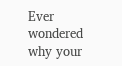Ever wondered why your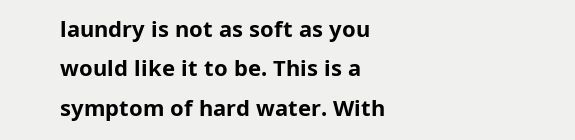laundry is not as soft as you would like it to be. This is a symptom of hard water. With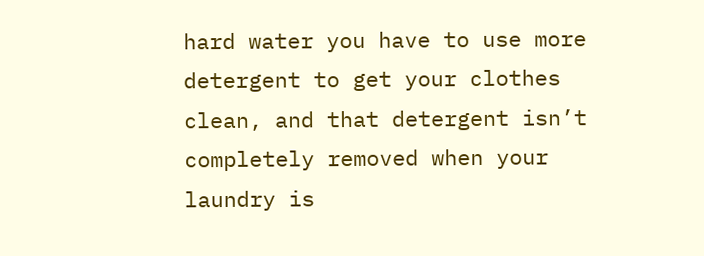hard water you have to use more detergent to get your clothes clean, and that detergent isn’t completely removed when your laundry is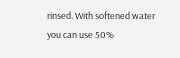rinsed. With softened water you can use 50%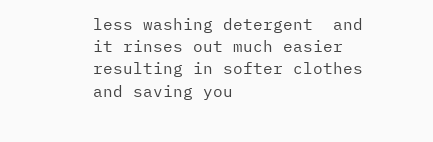less washing detergent  and it rinses out much easier resulting in softer clothes and saving you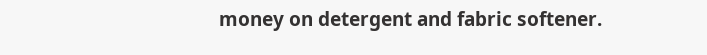money on detergent and fabric softener.